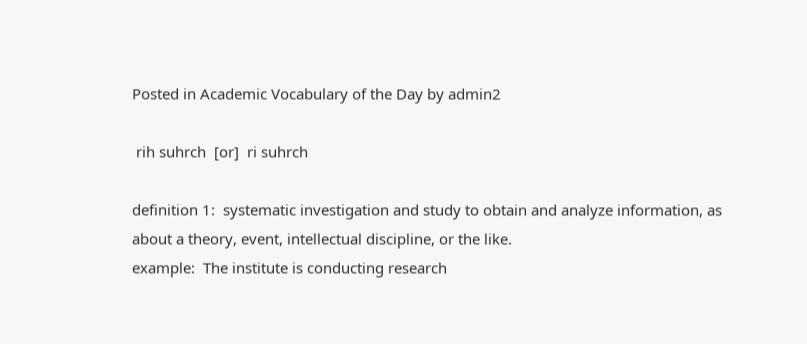Posted in Academic Vocabulary of the Day by admin2

 rih suhrch  [or]  ri suhrch

definition 1:  systematic investigation and study to obtain and analyze information, as about a theory, event, intellectual discipline, or the like.
example:  The institute is conducting research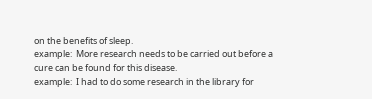on the benefits of sleep.
example:  More research needs to be carried out before a cure can be found for this disease.
example:  I had to do some research in the library for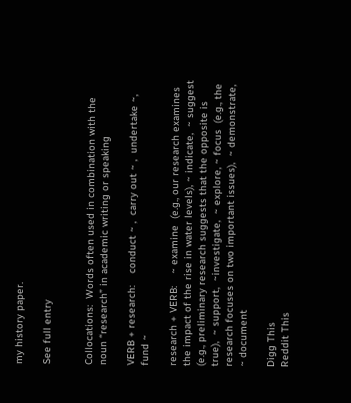my history paper.

See full entry


Collocations:  Words often used in combination with the noun “research” in academic writing or speaking

VERB + research:    conduct ~ ,  carry out ~ ,  undertake ~,  fund ~

research + VERB:    ~ examine  (e.g., our research examines the impact of the rise in water levels), ~ indicate,  ~ suggest  (e.g., preliminary research suggests that the opposite is true),  ~ support,  ~investigate,  ~ explore, ~ focus  (e.g., the research focuses on two important issues),  ~ demonstrate,  ~ document

Digg This
Reddit This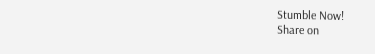Stumble Now!
Share on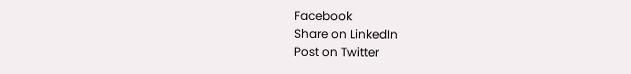Facebook
Share on LinkedIn
Post on Twitter